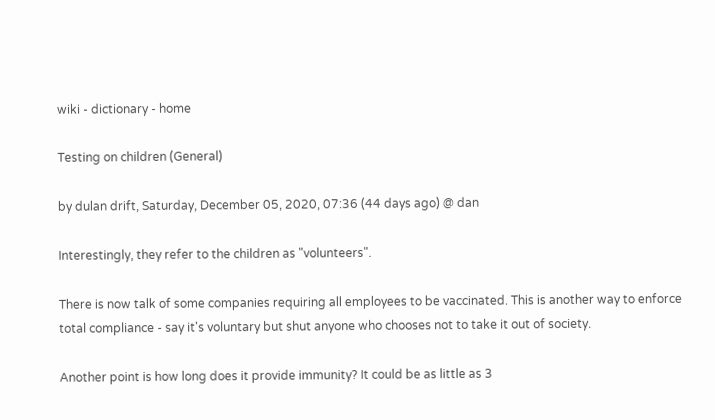wiki - dictionary - home

Testing on children (General)

by dulan drift, Saturday, December 05, 2020, 07:36 (44 days ago) @ dan

Interestingly, they refer to the children as "volunteers".

There is now talk of some companies requiring all employees to be vaccinated. This is another way to enforce total compliance - say it's voluntary but shut anyone who chooses not to take it out of society.

Another point is how long does it provide immunity? It could be as little as 3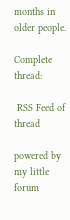months in older people.

Complete thread:

 RSS Feed of thread

powered by my little forum